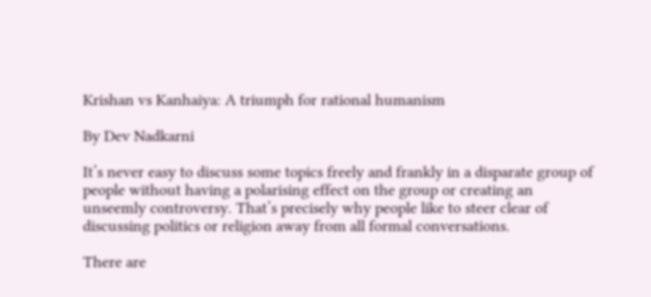Krishan vs Kanhaiya: A triumph for rational humanism

By Dev Nadkarni

It’s never easy to discuss some topics freely and frankly in a disparate group of people without having a polarising effect on the group or creating an unseemly controversy. That’s precisely why people like to steer clear of discussing politics or religion away from all formal conversations.

There are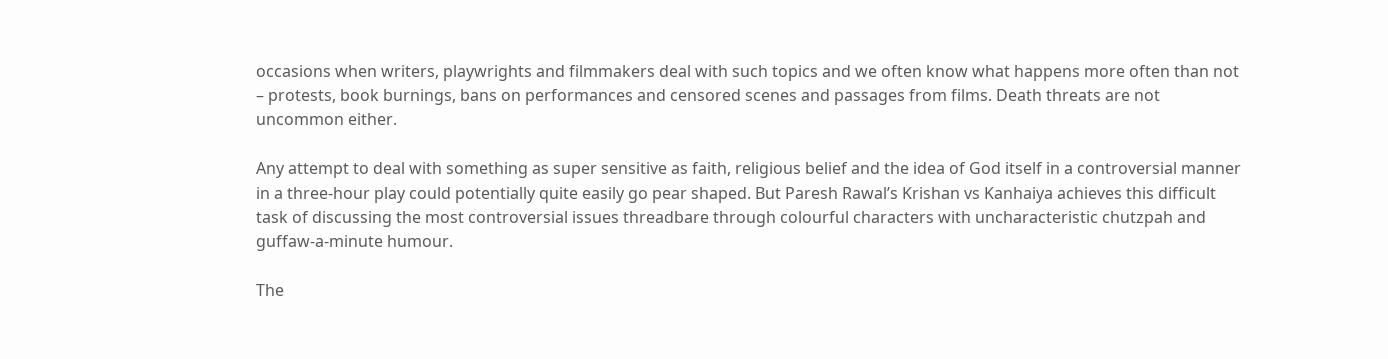occasions when writers, playwrights and filmmakers deal with such topics and we often know what happens more often than not – protests, book burnings, bans on performances and censored scenes and passages from films. Death threats are not uncommon either.

Any attempt to deal with something as super sensitive as faith, religious belief and the idea of God itself in a controversial manner in a three-hour play could potentially quite easily go pear shaped. But Paresh Rawal’s Krishan vs Kanhaiya achieves this difficult task of discussing the most controversial issues threadbare through colourful characters with uncharacteristic chutzpah and guffaw-a-minute humour.

The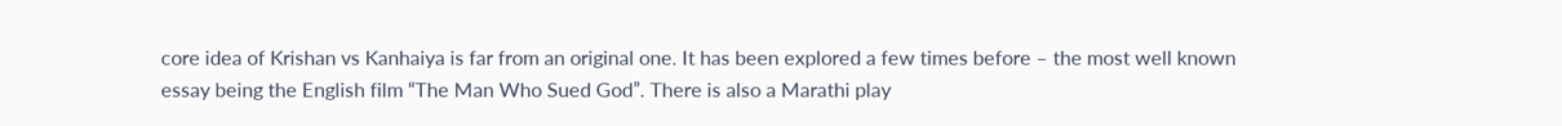core idea of Krishan vs Kanhaiya is far from an original one. It has been explored a few times before – the most well known essay being the English film “The Man Who Sued God”. There is also a Marathi play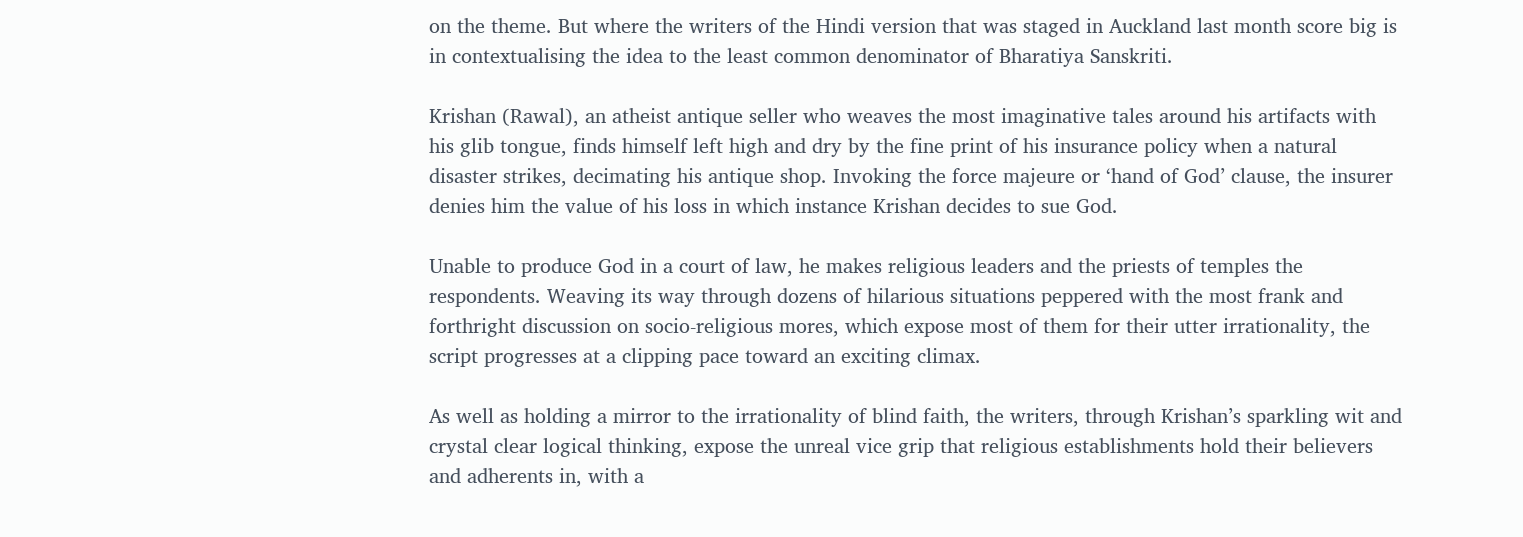on the theme. But where the writers of the Hindi version that was staged in Auckland last month score big is in contextualising the idea to the least common denominator of Bharatiya Sanskriti.

Krishan (Rawal), an atheist antique seller who weaves the most imaginative tales around his artifacts with his glib tongue, finds himself left high and dry by the fine print of his insurance policy when a natural disaster strikes, decimating his antique shop. Invoking the force majeure or ‘hand of God’ clause, the insurer denies him the value of his loss in which instance Krishan decides to sue God.

Unable to produce God in a court of law, he makes religious leaders and the priests of temples the respondents. Weaving its way through dozens of hilarious situations peppered with the most frank and forthright discussion on socio-religious mores, which expose most of them for their utter irrationality, the script progresses at a clipping pace toward an exciting climax.

As well as holding a mirror to the irrationality of blind faith, the writers, through Krishan’s sparkling wit and crystal clear logical thinking, expose the unreal vice grip that religious establishments hold their believers and adherents in, with a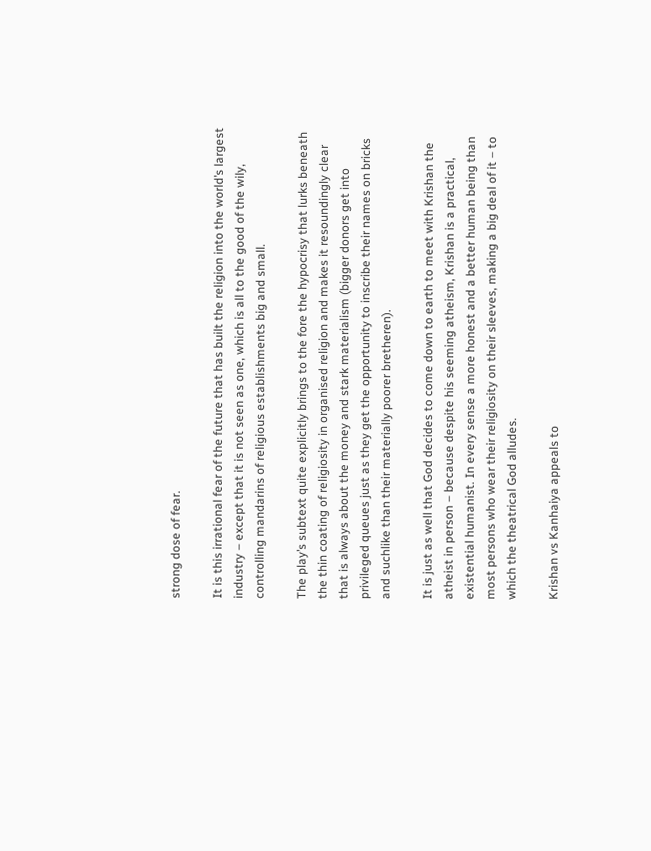strong dose of fear.

It is this irrational fear of the future that has built the religion into the world’s largest industry – except that it is not seen as one, which is all to the good of the wily, controlling mandarins of religious establishments big and small.

The play’s subtext quite explicitly brings to the fore the hypocrisy that lurks beneath the thin coating of religiosity in organised religion and makes it resoundingly clear that is always about the money and stark materialism (bigger donors get into privileged queues just as they get the opportunity to inscribe their names on bricks and suchlike than their materially poorer bretheren).

It is just as well that God decides to come down to earth to meet with Krishan the atheist in person – because despite his seeming atheism, Krishan is a practical, existential humanist. In every sense a more honest and a better human being than most persons who wear their religiosity on their sleeves, making a big deal of it – to which the theatrical God alludes.

Krishan vs Kanhaiya appeals to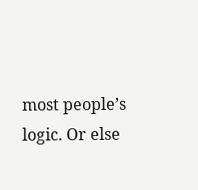most people’s logic. Or else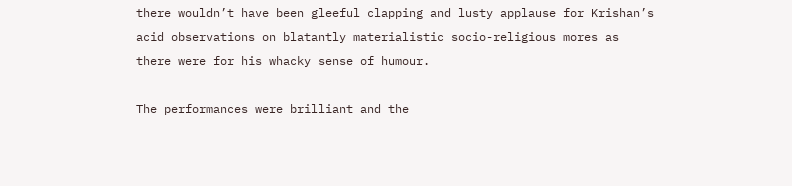there wouldn’t have been gleeful clapping and lusty applause for Krishan’s acid observations on blatantly materialistic socio-religious mores as there were for his whacky sense of humour.

The performances were brilliant and the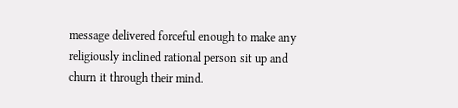message delivered forceful enough to make any religiously inclined rational person sit up and churn it through their mind.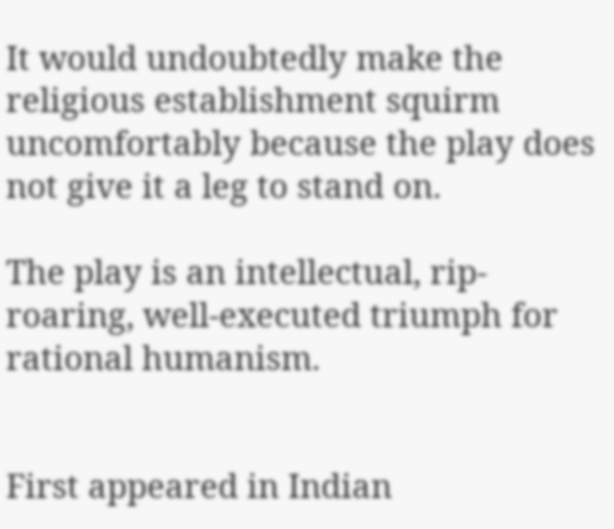It would undoubtedly make the religious establishment squirm uncomfortably because the play does not give it a leg to stand on.

The play is an intellectual, rip-roaring, well-executed triumph for rational humanism.


First appeared in Indian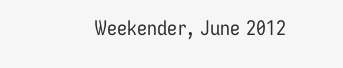Weekender, June 2012